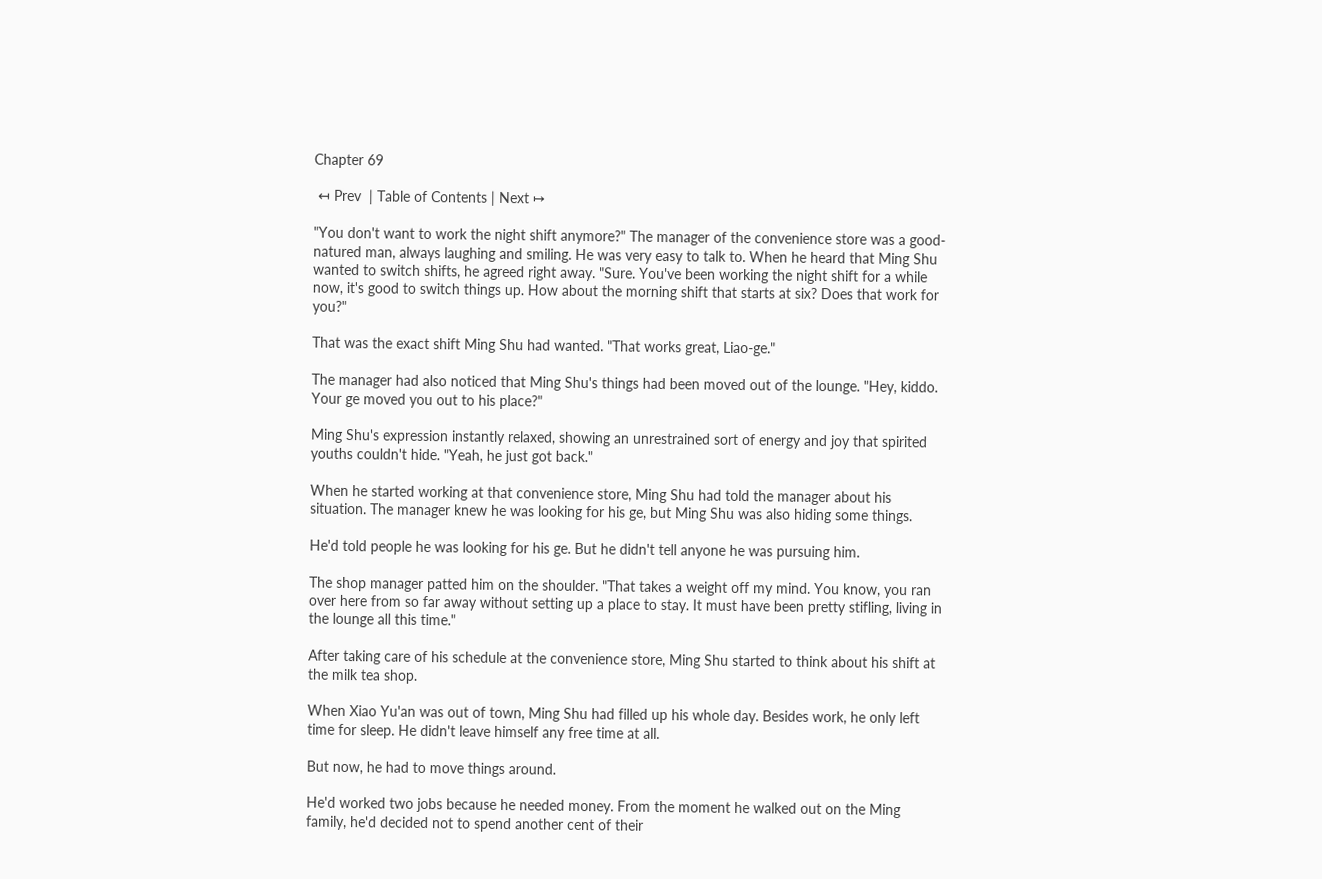Chapter 69

 ↤ Prev  | Table of Contents | Next ↦

"You don't want to work the night shift anymore?" The manager of the convenience store was a good-natured man, always laughing and smiling. He was very easy to talk to. When he heard that Ming Shu wanted to switch shifts, he agreed right away. "Sure. You've been working the night shift for a while now, it's good to switch things up. How about the morning shift that starts at six? Does that work for you?"

That was the exact shift Ming Shu had wanted. "That works great, Liao-ge."

The manager had also noticed that Ming Shu's things had been moved out of the lounge. "Hey, kiddo. Your ge moved you out to his place?"

Ming Shu's expression instantly relaxed, showing an unrestrained sort of energy and joy that spirited youths couldn't hide. "Yeah, he just got back."

When he started working at that convenience store, Ming Shu had told the manager about his situation. The manager knew he was looking for his ge, but Ming Shu was also hiding some things.

He'd told people he was looking for his ge. But he didn't tell anyone he was pursuing him.

The shop manager patted him on the shoulder. "That takes a weight off my mind. You know, you ran over here from so far away without setting up a place to stay. It must have been pretty stifling, living in the lounge all this time."

After taking care of his schedule at the convenience store, Ming Shu started to think about his shift at the milk tea shop.

When Xiao Yu'an was out of town, Ming Shu had filled up his whole day. Besides work, he only left time for sleep. He didn't leave himself any free time at all.

But now, he had to move things around.

He'd worked two jobs because he needed money. From the moment he walked out on the Ming family, he'd decided not to spend another cent of their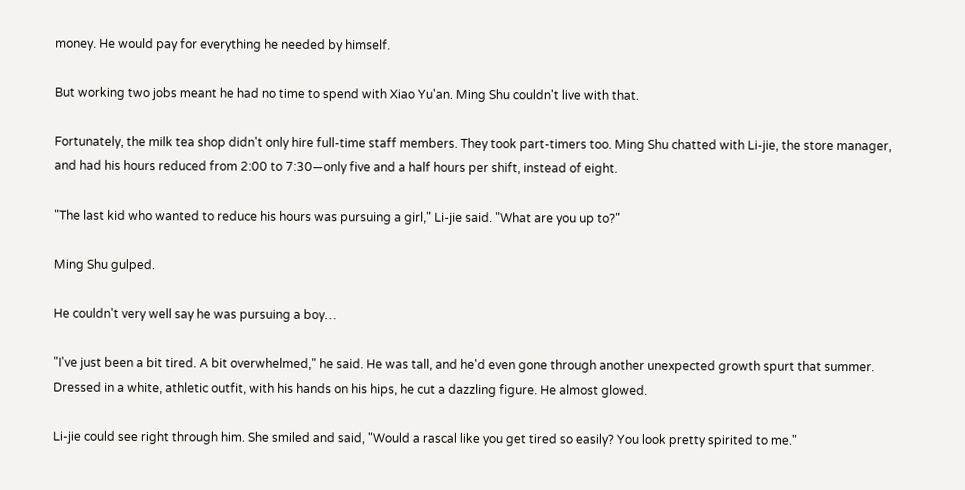money. He would pay for everything he needed by himself.

But working two jobs meant he had no time to spend with Xiao Yu'an. Ming Shu couldn't live with that.

Fortunately, the milk tea shop didn't only hire full-time staff members. They took part-timers too. Ming Shu chatted with Li-jie, the store manager, and had his hours reduced from 2:00 to 7:30—only five and a half hours per shift, instead of eight.

"The last kid who wanted to reduce his hours was pursuing a girl," Li-jie said. "What are you up to?"

Ming Shu gulped.

He couldn't very well say he was pursuing a boy…

"I've just been a bit tired. A bit overwhelmed," he said. He was tall, and he'd even gone through another unexpected growth spurt that summer. Dressed in a white, athletic outfit, with his hands on his hips, he cut a dazzling figure. He almost glowed.

Li-jie could see right through him. She smiled and said, "Would a rascal like you get tired so easily? You look pretty spirited to me."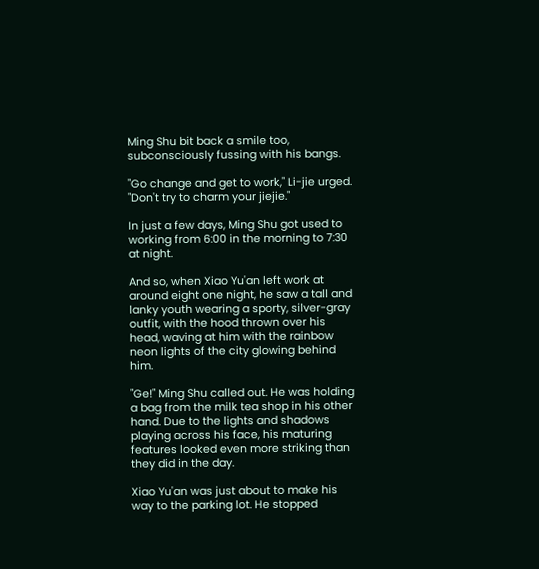Ming Shu bit back a smile too, subconsciously fussing with his bangs.

"Go change and get to work," Li-jie urged. "Don't try to charm your jiejie."

In just a few days, Ming Shu got used to working from 6:00 in the morning to 7:30 at night.

And so, when Xiao Yu'an left work at around eight one night, he saw a tall and lanky youth wearing a sporty, silver-gray outfit, with the hood thrown over his head, waving at him with the rainbow neon lights of the city glowing behind him.

"Ge!" Ming Shu called out. He was holding a bag from the milk tea shop in his other hand. Due to the lights and shadows playing across his face, his maturing features looked even more striking than they did in the day.

Xiao Yu'an was just about to make his way to the parking lot. He stopped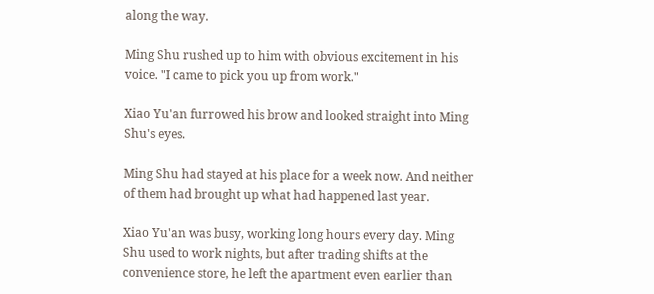along the way.

Ming Shu rushed up to him with obvious excitement in his voice. "I came to pick you up from work."

Xiao Yu'an furrowed his brow and looked straight into Ming Shu's eyes.

Ming Shu had stayed at his place for a week now. And neither of them had brought up what had happened last year.

Xiao Yu'an was busy, working long hours every day. Ming Shu used to work nights, but after trading shifts at the convenience store, he left the apartment even earlier than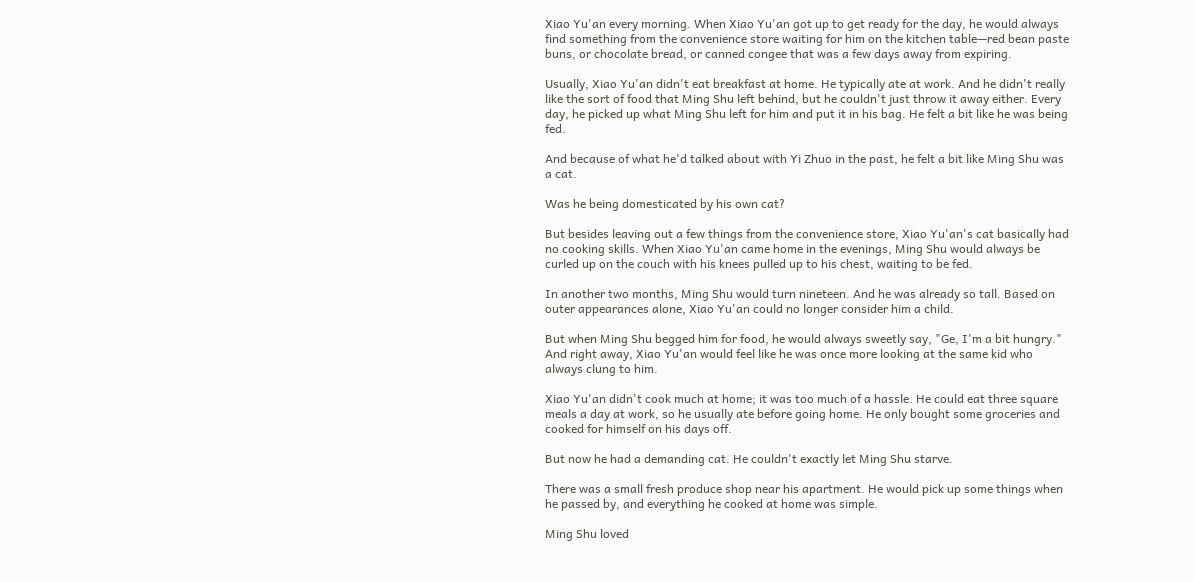Xiao Yu'an every morning. When Xiao Yu'an got up to get ready for the day, he would always find something from the convenience store waiting for him on the kitchen table—red bean paste buns, or chocolate bread, or canned congee that was a few days away from expiring.

Usually, Xiao Yu'an didn't eat breakfast at home. He typically ate at work. And he didn't really like the sort of food that Ming Shu left behind, but he couldn't just throw it away either. Every day, he picked up what Ming Shu left for him and put it in his bag. He felt a bit like he was being fed.

And because of what he'd talked about with Yi Zhuo in the past, he felt a bit like Ming Shu was a cat.

Was he being domesticated by his own cat?

But besides leaving out a few things from the convenience store, Xiao Yu'an's cat basically had no cooking skills. When Xiao Yu'an came home in the evenings, Ming Shu would always be curled up on the couch with his knees pulled up to his chest, waiting to be fed.

In another two months, Ming Shu would turn nineteen. And he was already so tall. Based on outer appearances alone, Xiao Yu'an could no longer consider him a child.

But when Ming Shu begged him for food, he would always sweetly say, "Ge, I'm a bit hungry." And right away, Xiao Yu'an would feel like he was once more looking at the same kid who always clung to him.

Xiao Yu'an didn't cook much at home; it was too much of a hassle. He could eat three square meals a day at work, so he usually ate before going home. He only bought some groceries and cooked for himself on his days off.

But now he had a demanding cat. He couldn't exactly let Ming Shu starve.

There was a small fresh produce shop near his apartment. He would pick up some things when he passed by, and everything he cooked at home was simple.

Ming Shu loved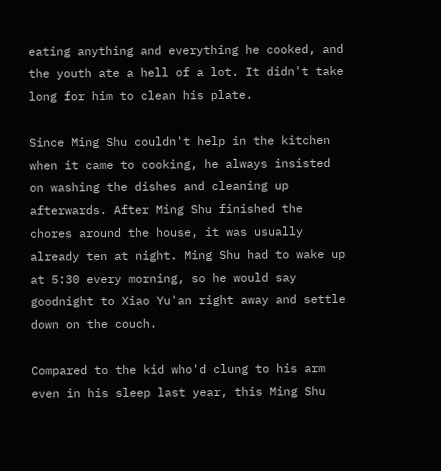eating anything and everything he cooked, and the youth ate a hell of a lot. It didn't take long for him to clean his plate.

Since Ming Shu couldn't help in the kitchen when it came to cooking, he always insisted on washing the dishes and cleaning up afterwards. After Ming Shu finished the chores around the house, it was usually already ten at night. Ming Shu had to wake up at 5:30 every morning, so he would say goodnight to Xiao Yu'an right away and settle down on the couch.

Compared to the kid who'd clung to his arm even in his sleep last year, this Ming Shu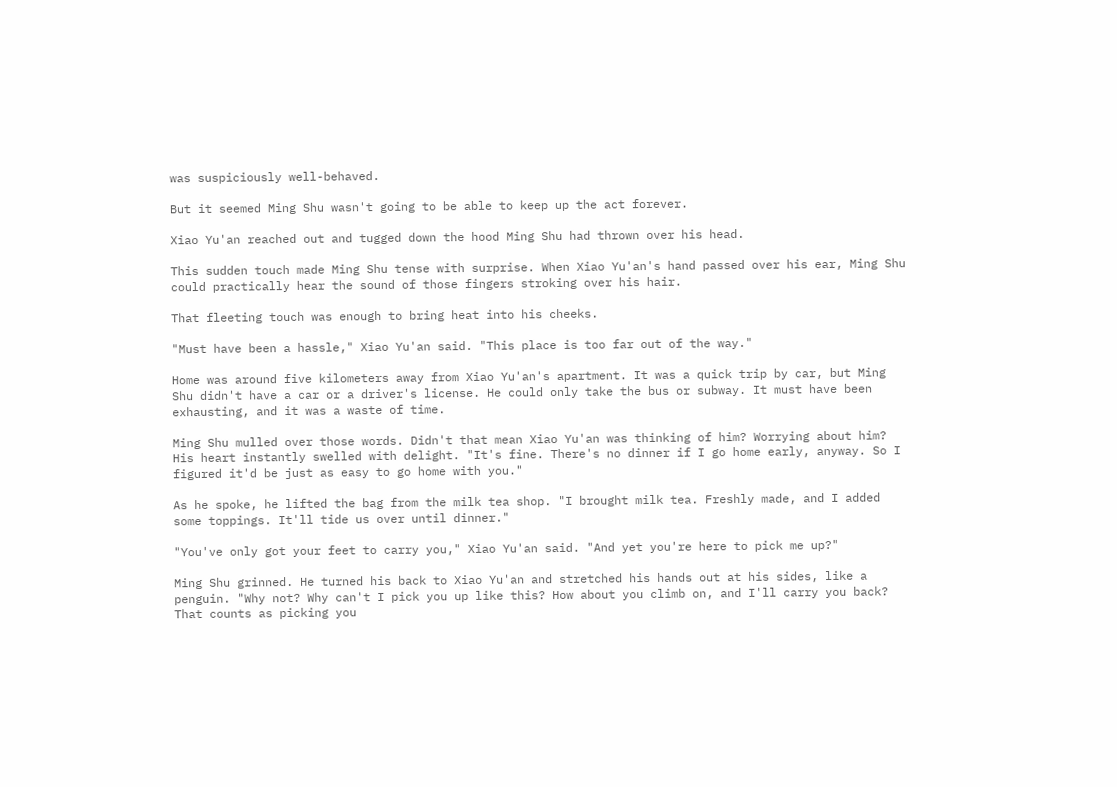was suspiciously well-behaved.

But it seemed Ming Shu wasn't going to be able to keep up the act forever.

Xiao Yu'an reached out and tugged down the hood Ming Shu had thrown over his head.

This sudden touch made Ming Shu tense with surprise. When Xiao Yu'an's hand passed over his ear, Ming Shu could practically hear the sound of those fingers stroking over his hair.

That fleeting touch was enough to bring heat into his cheeks.

"Must have been a hassle," Xiao Yu'an said. "This place is too far out of the way."

Home was around five kilometers away from Xiao Yu'an's apartment. It was a quick trip by car, but Ming Shu didn't have a car or a driver's license. He could only take the bus or subway. It must have been exhausting, and it was a waste of time.

Ming Shu mulled over those words. Didn't that mean Xiao Yu'an was thinking of him? Worrying about him? His heart instantly swelled with delight. "It's fine. There's no dinner if I go home early, anyway. So I figured it'd be just as easy to go home with you."

As he spoke, he lifted the bag from the milk tea shop. "I brought milk tea. Freshly made, and I added some toppings. It'll tide us over until dinner."

"You've only got your feet to carry you," Xiao Yu'an said. "And yet you're here to pick me up?"

Ming Shu grinned. He turned his back to Xiao Yu'an and stretched his hands out at his sides, like a penguin. "Why not? Why can't I pick you up like this? How about you climb on, and I'll carry you back? That counts as picking you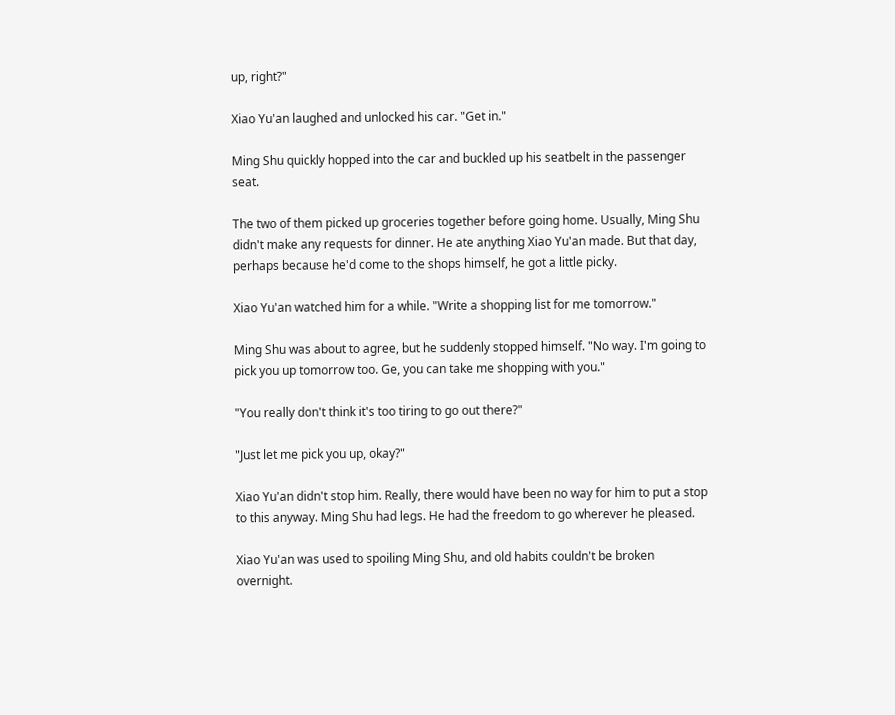up, right?"

Xiao Yu'an laughed and unlocked his car. "Get in."

Ming Shu quickly hopped into the car and buckled up his seatbelt in the passenger seat.

The two of them picked up groceries together before going home. Usually, Ming Shu didn't make any requests for dinner. He ate anything Xiao Yu'an made. But that day, perhaps because he'd come to the shops himself, he got a little picky.

Xiao Yu'an watched him for a while. "Write a shopping list for me tomorrow."

Ming Shu was about to agree, but he suddenly stopped himself. "No way. I'm going to pick you up tomorrow too. Ge, you can take me shopping with you."

"You really don't think it's too tiring to go out there?"

"Just let me pick you up, okay?"

Xiao Yu'an didn't stop him. Really, there would have been no way for him to put a stop to this anyway. Ming Shu had legs. He had the freedom to go wherever he pleased.

Xiao Yu'an was used to spoiling Ming Shu, and old habits couldn't be broken overnight.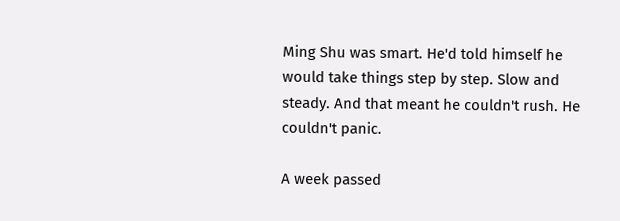Ming Shu was smart. He'd told himself he would take things step by step. Slow and steady. And that meant he couldn't rush. He couldn't panic.

A week passed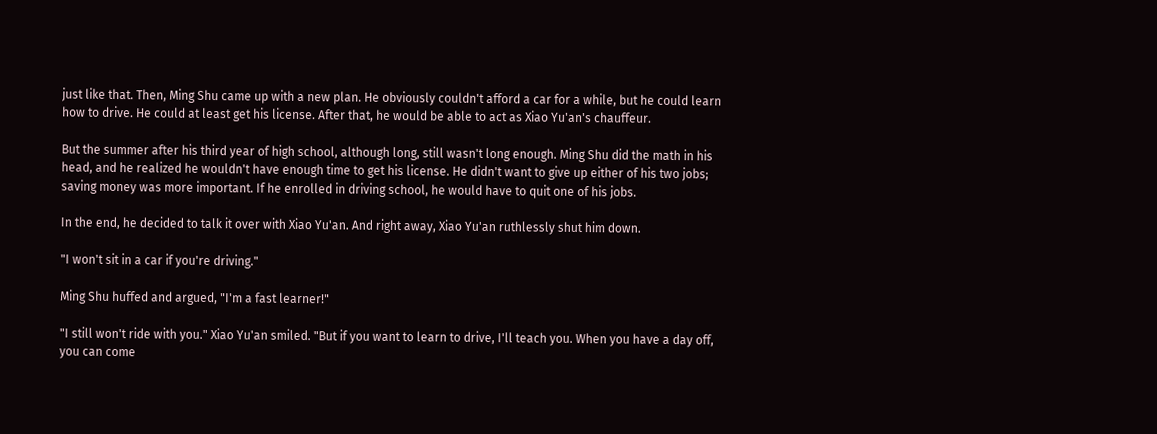just like that. Then, Ming Shu came up with a new plan. He obviously couldn't afford a car for a while, but he could learn how to drive. He could at least get his license. After that, he would be able to act as Xiao Yu'an's chauffeur.

But the summer after his third year of high school, although long, still wasn't long enough. Ming Shu did the math in his head, and he realized he wouldn't have enough time to get his license. He didn't want to give up either of his two jobs; saving money was more important. If he enrolled in driving school, he would have to quit one of his jobs.

In the end, he decided to talk it over with Xiao Yu'an. And right away, Xiao Yu'an ruthlessly shut him down.

"I won't sit in a car if you're driving."

Ming Shu huffed and argued, "I'm a fast learner!"

"I still won't ride with you." Xiao Yu'an smiled. "But if you want to learn to drive, I'll teach you. When you have a day off, you can come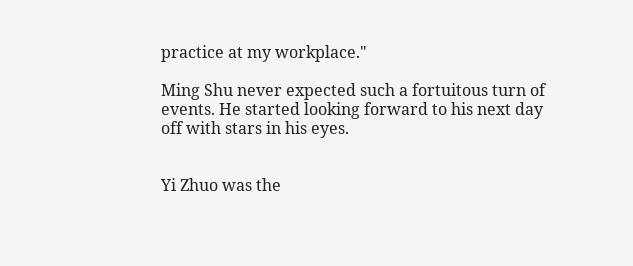practice at my workplace."

Ming Shu never expected such a fortuitous turn of events. He started looking forward to his next day off with stars in his eyes.


Yi Zhuo was the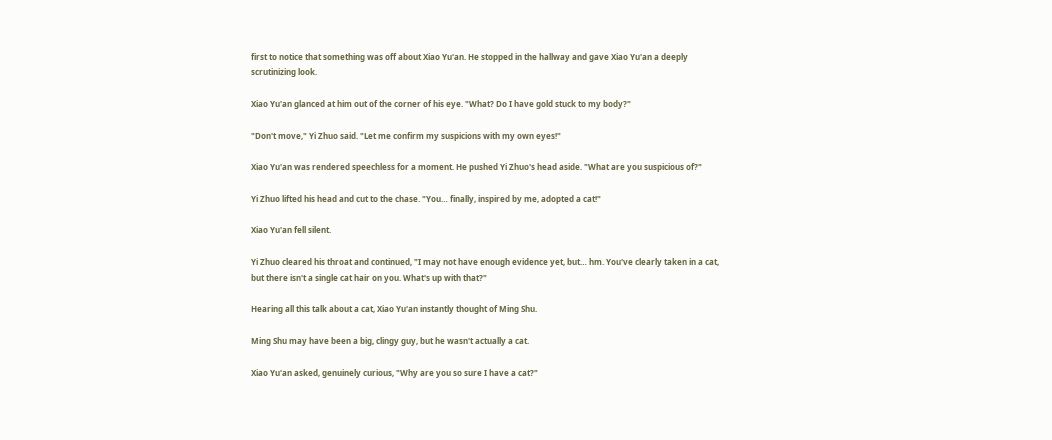first to notice that something was off about Xiao Yu'an. He stopped in the hallway and gave Xiao Yu'an a deeply scrutinizing look.

Xiao Yu'an glanced at him out of the corner of his eye. "What? Do I have gold stuck to my body?"

"Don't move," Yi Zhuo said. "Let me confirm my suspicions with my own eyes!"

Xiao Yu'an was rendered speechless for a moment. He pushed Yi Zhuo's head aside. "What are you suspicious of?"

Yi Zhuo lifted his head and cut to the chase. "You… finally, inspired by me, adopted a cat!"

Xiao Yu'an fell silent.

Yi Zhuo cleared his throat and continued, "I may not have enough evidence yet, but… hm. You've clearly taken in a cat, but there isn't a single cat hair on you. What's up with that?"

Hearing all this talk about a cat, Xiao Yu'an instantly thought of Ming Shu.

Ming Shu may have been a big, clingy guy, but he wasn't actually a cat.

Xiao Yu'an asked, genuinely curious, "Why are you so sure I have a cat?"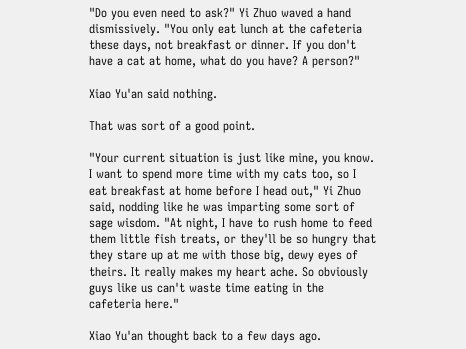"Do you even need to ask?" Yi Zhuo waved a hand dismissively. "You only eat lunch at the cafeteria these days, not breakfast or dinner. If you don't have a cat at home, what do you have? A person?"

Xiao Yu'an said nothing.

That was sort of a good point.

"Your current situation is just like mine, you know. I want to spend more time with my cats too, so I eat breakfast at home before I head out," Yi Zhuo said, nodding like he was imparting some sort of sage wisdom. "At night, I have to rush home to feed them little fish treats, or they'll be so hungry that they stare up at me with those big, dewy eyes of theirs. It really makes my heart ache. So obviously guys like us can't waste time eating in the cafeteria here."

Xiao Yu'an thought back to a few days ago.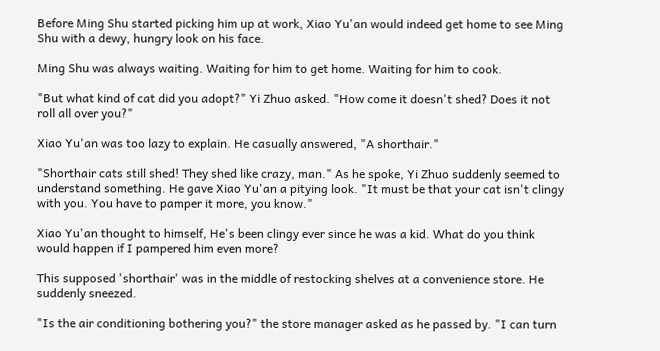Before Ming Shu started picking him up at work, Xiao Yu'an would indeed get home to see Ming Shu with a dewy, hungry look on his face.

Ming Shu was always waiting. Waiting for him to get home. Waiting for him to cook.

"But what kind of cat did you adopt?" Yi Zhuo asked. "How come it doesn't shed? Does it not roll all over you?"

Xiao Yu'an was too lazy to explain. He casually answered, "A shorthair."

"Shorthair cats still shed! They shed like crazy, man." As he spoke, Yi Zhuo suddenly seemed to understand something. He gave Xiao Yu'an a pitying look. "It must be that your cat isn't clingy with you. You have to pamper it more, you know."

Xiao Yu'an thought to himself, He's been clingy ever since he was a kid. What do you think would happen if I pampered him even more?

This supposed 'shorthair' was in the middle of restocking shelves at a convenience store. He suddenly sneezed.

"Is the air conditioning bothering you?" the store manager asked as he passed by. "I can turn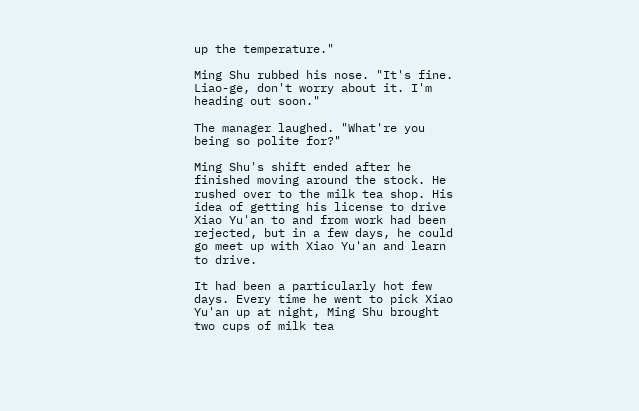up the temperature."

Ming Shu rubbed his nose. "It's fine. Liao-ge, don't worry about it. I'm heading out soon."

The manager laughed. "What're you being so polite for?"

Ming Shu's shift ended after he finished moving around the stock. He rushed over to the milk tea shop. His idea of getting his license to drive Xiao Yu'an to and from work had been rejected, but in a few days, he could go meet up with Xiao Yu'an and learn to drive.

It had been a particularly hot few days. Every time he went to pick Xiao Yu'an up at night, Ming Shu brought two cups of milk tea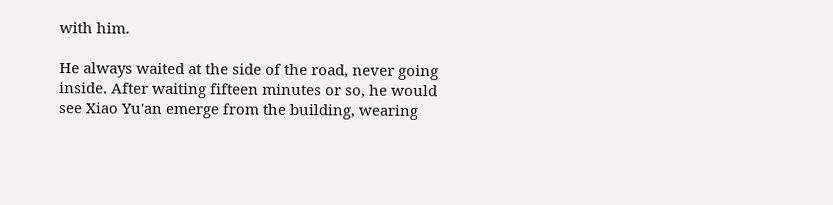with him.

He always waited at the side of the road, never going inside. After waiting fifteen minutes or so, he would see Xiao Yu'an emerge from the building, wearing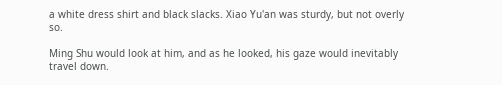a white dress shirt and black slacks. Xiao Yu'an was sturdy, but not overly so.

Ming Shu would look at him, and as he looked, his gaze would inevitably travel down.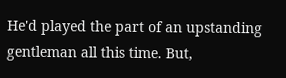He'd played the part of an upstanding gentleman all this time. But,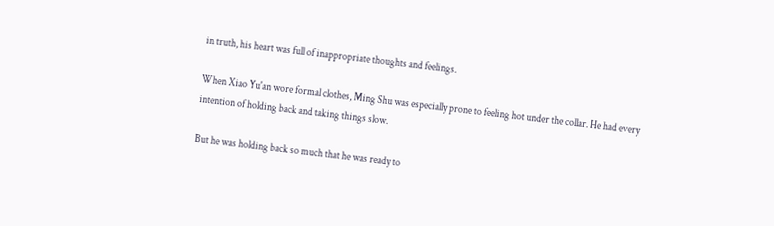in truth, his heart was full of inappropriate thoughts and feelings.

When Xiao Yu'an wore formal clothes, Ming Shu was especially prone to feeling hot under the collar. He had every intention of holding back and taking things slow.

But he was holding back so much that he was ready to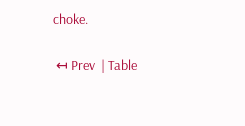choke.

 ↤ Prev  | Table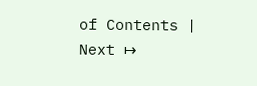of Contents | Next ↦